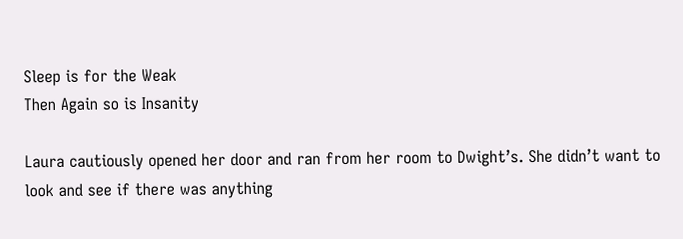Sleep is for the Weak
Then Again so is Insanity

Laura cautiously opened her door and ran from her room to Dwight’s. She didn’t want to look and see if there was anything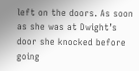left on the doors. As soon as she was at Dwight’s door she knocked before going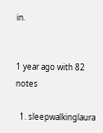in.


1 year ago with 82 notes

  1. sleepwalkinglaura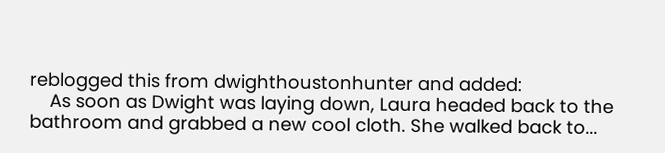reblogged this from dwighthoustonhunter and added:
    As soon as Dwight was laying down, Laura headed back to the bathroom and grabbed a new cool cloth. She walked back to...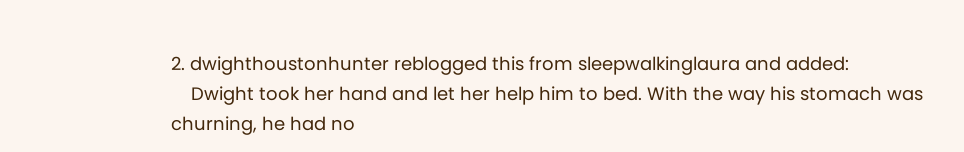2. dwighthoustonhunter reblogged this from sleepwalkinglaura and added:
    Dwight took her hand and let her help him to bed. With the way his stomach was churning, he had no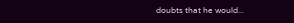doubts that he would...